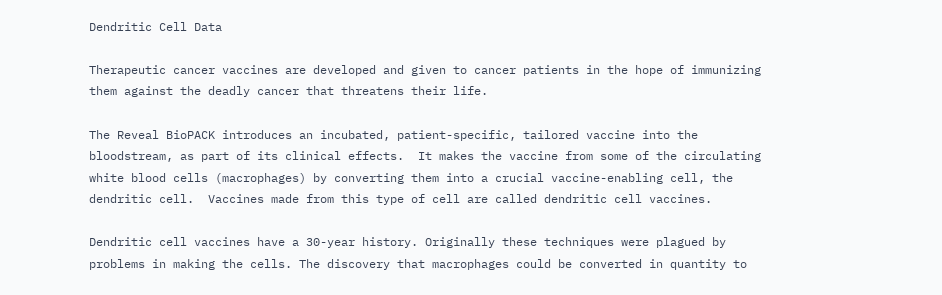Dendritic Cell Data

Therapeutic cancer vaccines are developed and given to cancer patients in the hope of immunizing them against the deadly cancer that threatens their life.

The Reveal BioPACK introduces an incubated, patient-specific, tailored vaccine into the bloodstream, as part of its clinical effects.  It makes the vaccine from some of the circulating white blood cells (macrophages) by converting them into a crucial vaccine-enabling cell, the dendritic cell.  Vaccines made from this type of cell are called dendritic cell vaccines.

Dendritic cell vaccines have a 30-year history. Originally these techniques were plagued by problems in making the cells. The discovery that macrophages could be converted in quantity to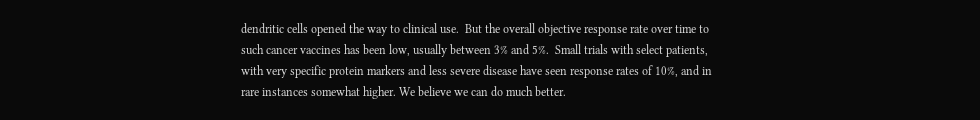dendritic cells opened the way to clinical use.  But the overall objective response rate over time to such cancer vaccines has been low, usually between 3% and 5%.  Small trials with select patients, with very specific protein markers and less severe disease have seen response rates of 10%, and in rare instances somewhat higher. We believe we can do much better.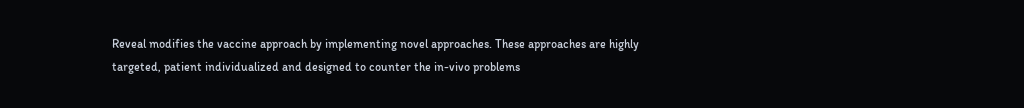Reveal modifies the vaccine approach by implementing novel approaches. These approaches are highly targeted, patient individualized and designed to counter the in-vivo problems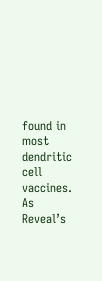found in most dendritic cell vaccines. As Reveal’s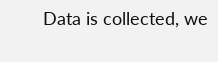Data is collected, we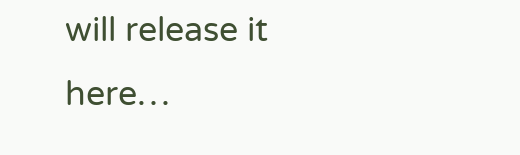will release it here…